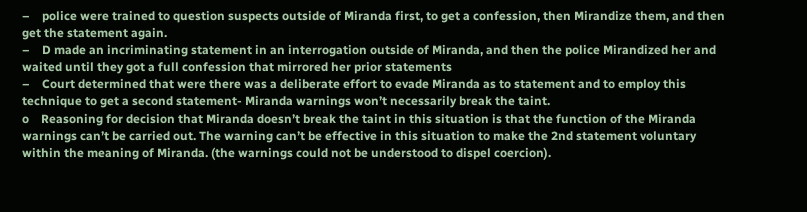–    police were trained to question suspects outside of Miranda first, to get a confession, then Mirandize them, and then get the statement again.
–    D made an incriminating statement in an interrogation outside of Miranda, and then the police Mirandized her and waited until they got a full confession that mirrored her prior statements
–    Court determined that were there was a deliberate effort to evade Miranda as to statement and to employ this technique to get a second statement- Miranda warnings won’t necessarily break the taint.
o    Reasoning for decision that Miranda doesn’t break the taint in this situation is that the function of the Miranda warnings can’t be carried out. The warning can’t be effective in this situation to make the 2nd statement voluntary within the meaning of Miranda. (the warnings could not be understood to dispel coercion).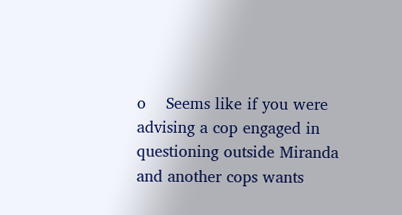o    Seems like if you were advising a cop engaged in questioning outside Miranda and another cops wants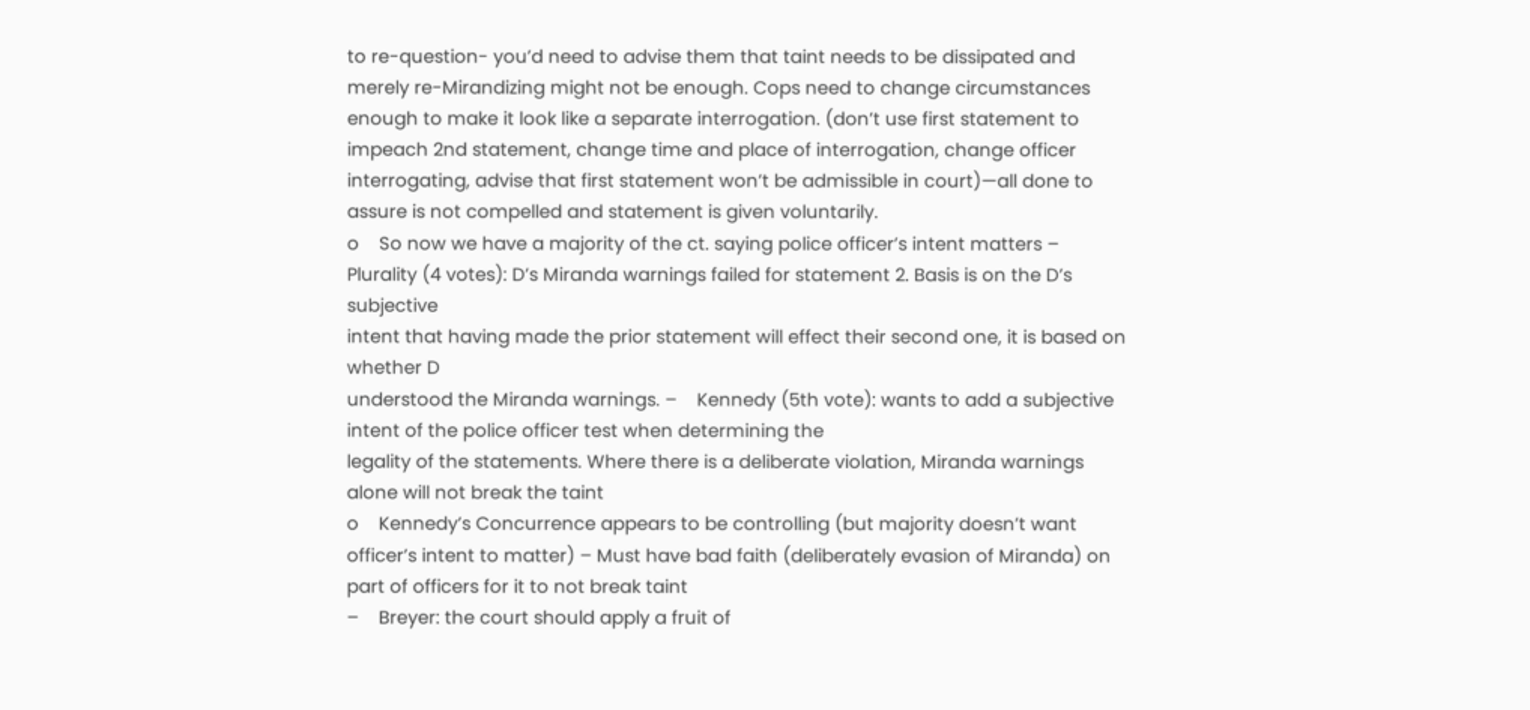to re-question- you’d need to advise them that taint needs to be dissipated and merely re-Mirandizing might not be enough. Cops need to change circumstances enough to make it look like a separate interrogation. (don’t use first statement to impeach 2nd statement, change time and place of interrogation, change officer interrogating, advise that first statement won’t be admissible in court)—all done to assure is not compelled and statement is given voluntarily.
o    So now we have a majority of the ct. saying police officer’s intent matters –    Plurality (4 votes): D’s Miranda warnings failed for statement 2. Basis is on the D’s subjective
intent that having made the prior statement will effect their second one, it is based on whether D
understood the Miranda warnings. –    Kennedy (5th vote): wants to add a subjective intent of the police officer test when determining the
legality of the statements. Where there is a deliberate violation, Miranda warnings alone will not break the taint
o    Kennedy’s Concurrence appears to be controlling (but majority doesn’t want officer’s intent to matter) – Must have bad faith (deliberately evasion of Miranda) on part of officers for it to not break taint
–    Breyer: the court should apply a fruit of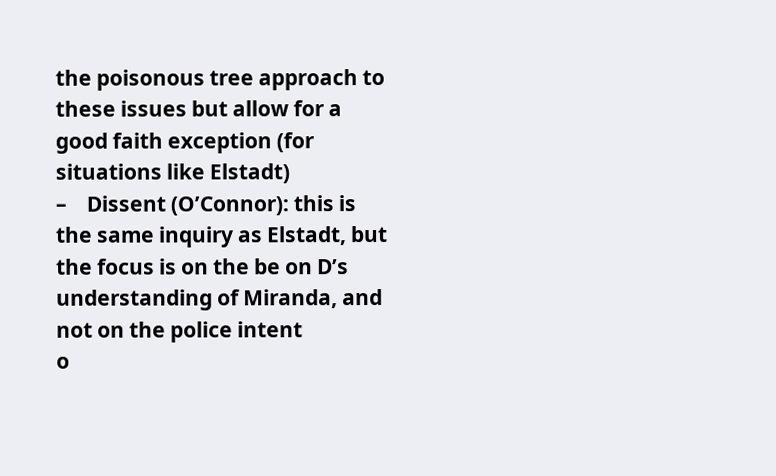the poisonous tree approach to these issues but allow for a good faith exception (for situations like Elstadt)
–    Dissent (O’Connor): this is the same inquiry as Elstadt, but the focus is on the be on D’s understanding of Miranda, and not on the police intent
o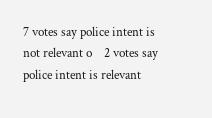7 votes say police intent is not relevant o    2 votes say police intent is relevant